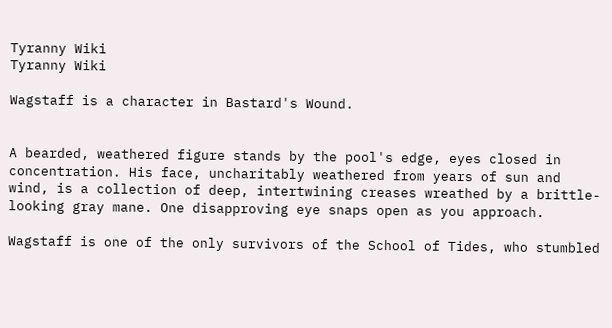Tyranny Wiki
Tyranny Wiki

Wagstaff is a character in Bastard's Wound.


A bearded, weathered figure stands by the pool's edge, eyes closed in concentration. His face, uncharitably weathered from years of sun and wind, is a collection of deep, intertwining creases wreathed by a brittle-looking gray mane. One disapproving eye snaps open as you approach.

Wagstaff is one of the only survivors of the School of Tides, who stumbled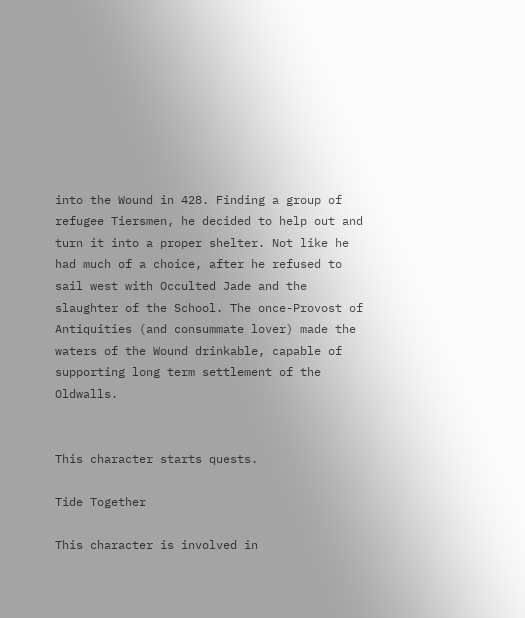into the Wound in 428. Finding a group of refugee Tiersmen, he decided to help out and turn it into a proper shelter. Not like he had much of a choice, after he refused to sail west with Occulted Jade and the slaughter of the School. The once-Provost of Antiquities (and consummate lover) made the waters of the Wound drinkable, capable of supporting long term settlement of the Oldwalls.


This character starts quests.

Tide Together

This character is involved in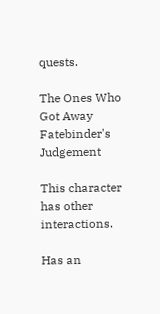quests.

The Ones Who Got Away
Fatebinder's Judgement

This character has other interactions.

Has an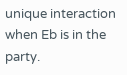unique interaction when Eb is in the party.